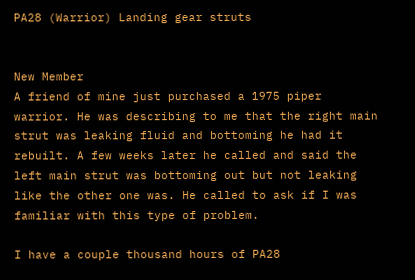PA28 (Warrior) Landing gear struts


New Member
A friend of mine just purchased a 1975 piper warrior. He was describing to me that the right main strut was leaking fluid and bottoming he had it rebuilt. A few weeks later he called and said the left main strut was bottoming out but not leaking like the other one was. He called to ask if I was familiar with this type of problem.

I have a couple thousand hours of PA28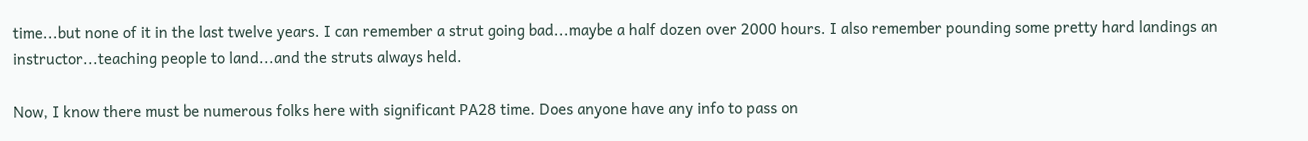time...but none of it in the last twelve years. I can remember a strut going bad...maybe a half dozen over 2000 hours. I also remember pounding some pretty hard landings an instructor...teaching people to land...and the struts always held.

Now, I know there must be numerous folks here with significant PA28 time. Does anyone have any info to pass on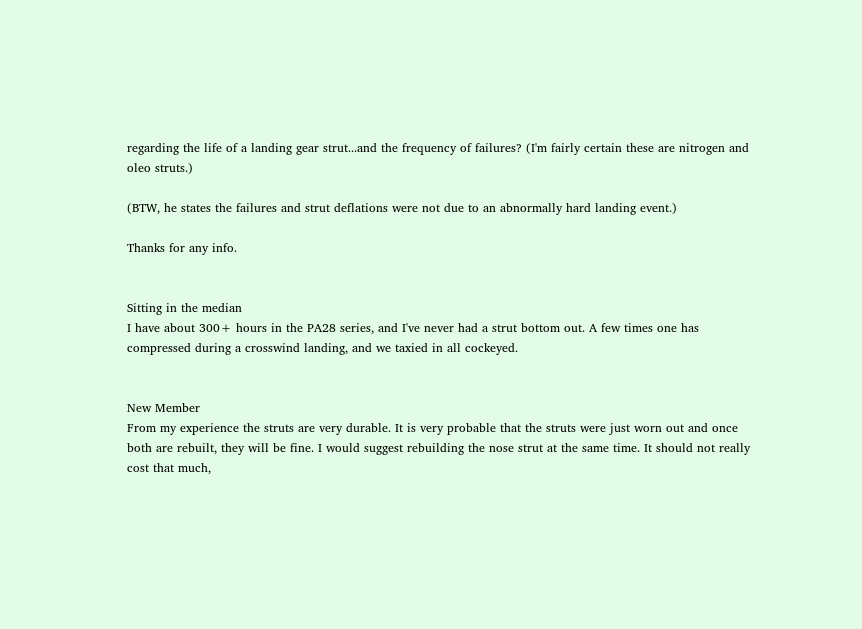regarding the life of a landing gear strut...and the frequency of failures? (I'm fairly certain these are nitrogen and oleo struts.)

(BTW, he states the failures and strut deflations were not due to an abnormally hard landing event.)

Thanks for any info.


Sitting in the median
I have about 300+ hours in the PA28 series, and I've never had a strut bottom out. A few times one has compressed during a crosswind landing, and we taxied in all cockeyed.


New Member
From my experience the struts are very durable. It is very probable that the struts were just worn out and once both are rebuilt, they will be fine. I would suggest rebuilding the nose strut at the same time. It should not really cost that much,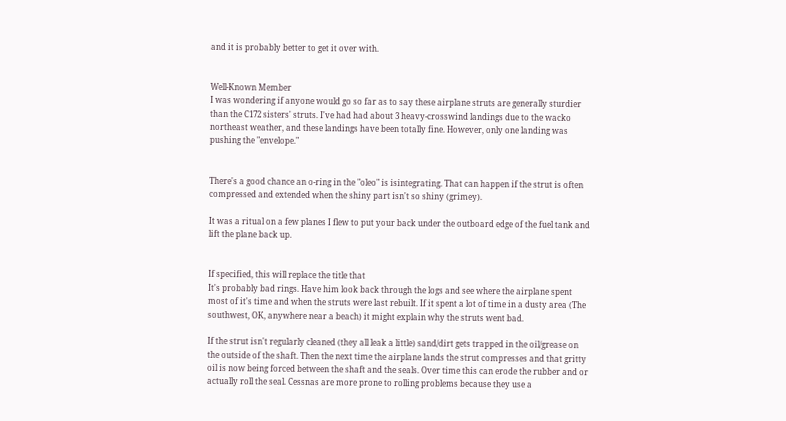and it is probably better to get it over with.


Well-Known Member
I was wondering if anyone would go so far as to say these airplane struts are generally sturdier than the C172 sisters' struts. I've had had about 3 heavy-crosswind landings due to the wacko northeast weather, and these landings have been totally fine. However, only one landing was pushing the "envelope."


There's a good chance an o-ring in the "oleo" is isintegrating. That can happen if the strut is often compressed and extended when the shiny part isn't so shiny (grimey).

It was a ritual on a few planes I flew to put your back under the outboard edge of the fuel tank and lift the plane back up.


If specified, this will replace the title that
It's probably bad rings. Have him look back through the logs and see where the airplane spent most of it's time and when the struts were last rebuilt. If it spent a lot of time in a dusty area (The southwest, OK, anywhere near a beach) it might explain why the struts went bad.

If the strut isn't regularly cleaned (they all leak a little) sand/dirt gets trapped in the oil/grease on the outside of the shaft. Then the next time the airplane lands the strut compresses and that gritty oil is now being forced between the shaft and the seals. Over time this can erode the rubber and or actually roll the seal. Cessnas are more prone to rolling problems because they use a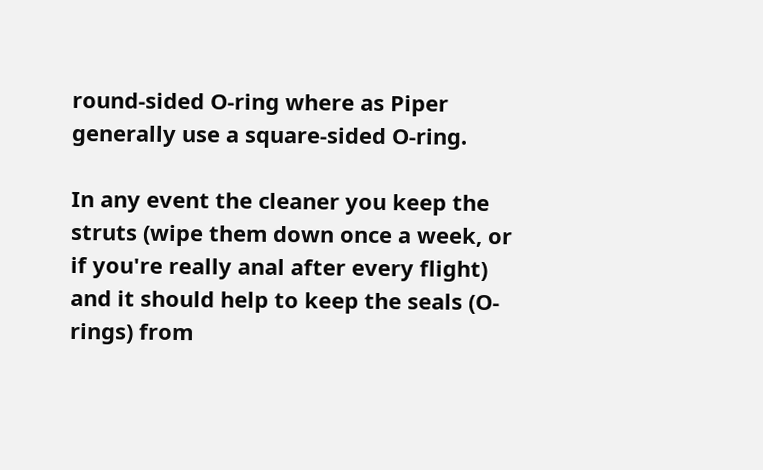round-sided O-ring where as Piper generally use a square-sided O-ring.

In any event the cleaner you keep the struts (wipe them down once a week, or if you're really anal after every flight) and it should help to keep the seals (O-rings) from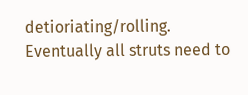detioriating/rolling. Eventually all struts need to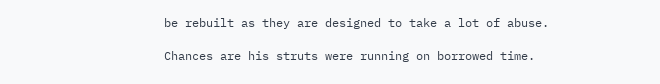be rebuilt as they are designed to take a lot of abuse.

Chances are his struts were running on borrowed time.